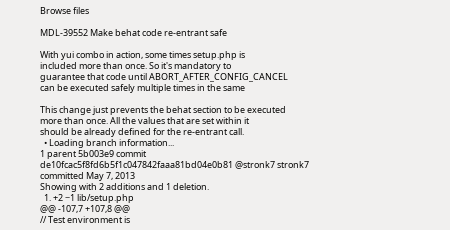Browse files

MDL-39552 Make behat code re-entrant safe

With yui combo in action, some times setup.php is
included more than once. So it's mandatory to
guarantee that code until ABORT_AFTER_CONFIG_CANCEL
can be executed safely multiple times in the same

This change just prevents the behat section to be executed
more than once. All the values that are set within it
should be already defined for the re-entrant call.
  • Loading branch information...
1 parent 5b003e9 commit de10fcac5f8fd6b5f1c047842faaa81bd04e0b81 @stronk7 stronk7 committed May 7, 2013
Showing with 2 additions and 1 deletion.
  1. +2 −1 lib/setup.php
@@ -107,7 +107,8 @@
// Test environment is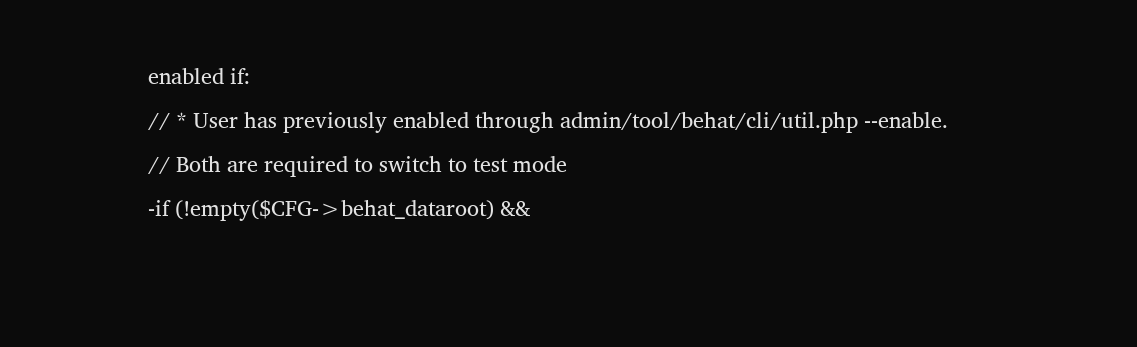enabled if:
// * User has previously enabled through admin/tool/behat/cli/util.php --enable.
// Both are required to switch to test mode
-if (!empty($CFG->behat_dataroot) &&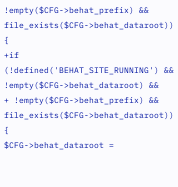!empty($CFG->behat_prefix) && file_exists($CFG->behat_dataroot)) {
+if (!defined('BEHAT_SITE_RUNNING') && !empty($CFG->behat_dataroot) &&
+ !empty($CFG->behat_prefix) && file_exists($CFG->behat_dataroot)) {
$CFG->behat_dataroot =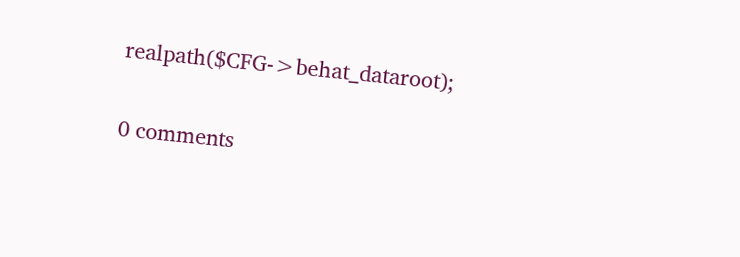realpath($CFG->behat_dataroot);

0 comments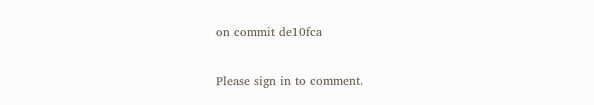on commit de10fca

Please sign in to comment.